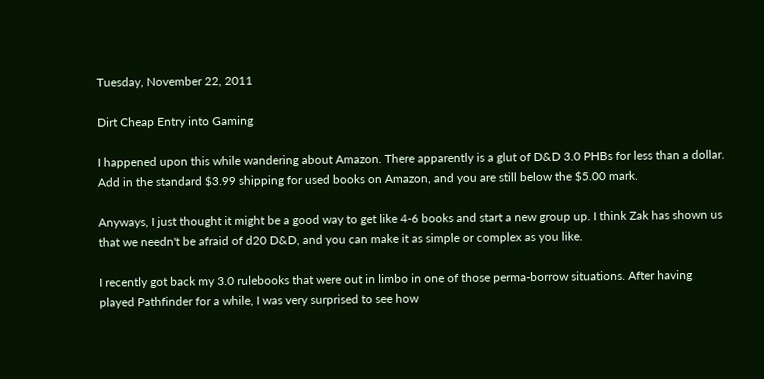Tuesday, November 22, 2011

Dirt Cheap Entry into Gaming

I happened upon this while wandering about Amazon. There apparently is a glut of D&D 3.0 PHBs for less than a dollar. Add in the standard $3.99 shipping for used books on Amazon, and you are still below the $5.00 mark.

Anyways, I just thought it might be a good way to get like 4-6 books and start a new group up. I think Zak has shown us that we needn't be afraid of d20 D&D, and you can make it as simple or complex as you like.

I recently got back my 3.0 rulebooks that were out in limbo in one of those perma-borrow situations. After having played Pathfinder for a while, I was very surprised to see how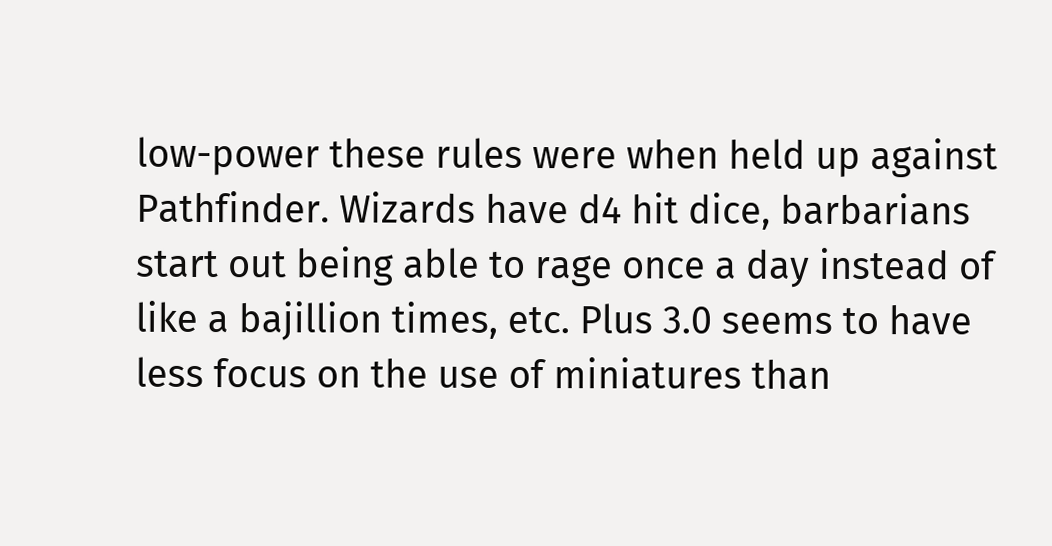low-power these rules were when held up against Pathfinder. Wizards have d4 hit dice, barbarians start out being able to rage once a day instead of like a bajillion times, etc. Plus 3.0 seems to have less focus on the use of miniatures than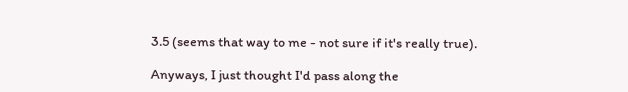3.5 (seems that way to me - not sure if it's really true).

Anyways, I just thought I'd pass along the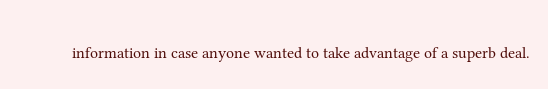information in case anyone wanted to take advantage of a superb deal.